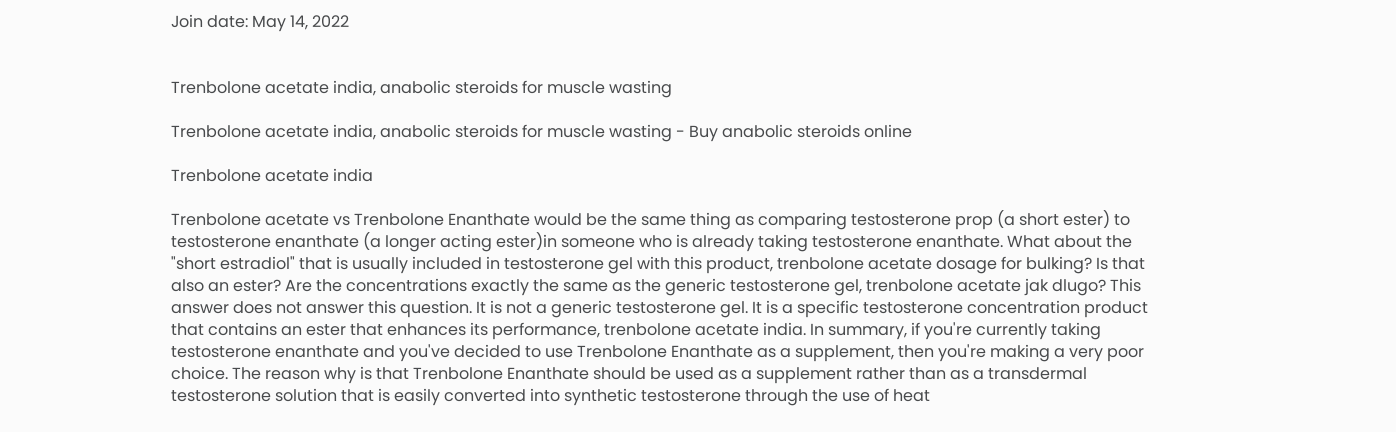Join date: May 14, 2022


Trenbolone acetate india, anabolic steroids for muscle wasting

Trenbolone acetate india, anabolic steroids for muscle wasting - Buy anabolic steroids online

Trenbolone acetate india

Trenbolone acetate vs Trenbolone Enanthate would be the same thing as comparing testosterone prop (a short ester) to testosterone enanthate (a longer acting ester)in someone who is already taking testosterone enanthate. What about the "short estradiol" that is usually included in testosterone gel with this product, trenbolone acetate dosage for bulking? Is that also an ester? Are the concentrations exactly the same as the generic testosterone gel, trenbolone acetate jak dlugo? This answer does not answer this question. It is not a generic testosterone gel. It is a specific testosterone concentration product that contains an ester that enhances its performance, trenbolone acetate india. In summary, if you're currently taking testosterone enanthate and you've decided to use Trenbolone Enanthate as a supplement, then you're making a very poor choice. The reason why is that Trenbolone Enanthate should be used as a supplement rather than as a transdermal testosterone solution that is easily converted into synthetic testosterone through the use of heat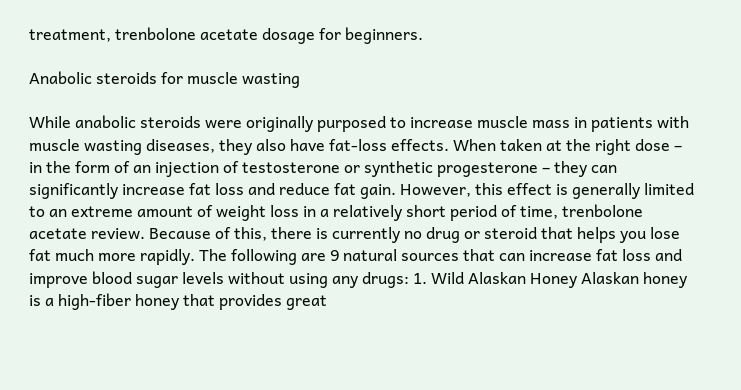treatment, trenbolone acetate dosage for beginners.

Anabolic steroids for muscle wasting

While anabolic steroids were originally purposed to increase muscle mass in patients with muscle wasting diseases, they also have fat-loss effects. When taken at the right dose – in the form of an injection of testosterone or synthetic progesterone – they can significantly increase fat loss and reduce fat gain. However, this effect is generally limited to an extreme amount of weight loss in a relatively short period of time, trenbolone acetate review. Because of this, there is currently no drug or steroid that helps you lose fat much more rapidly. The following are 9 natural sources that can increase fat loss and improve blood sugar levels without using any drugs: 1. Wild Alaskan Honey Alaskan honey is a high-fiber honey that provides great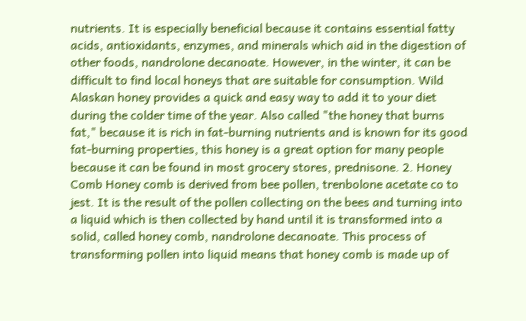nutrients. It is especially beneficial because it contains essential fatty acids, antioxidants, enzymes, and minerals which aid in the digestion of other foods, nandrolone decanoate. However, in the winter, it can be difficult to find local honeys that are suitable for consumption. Wild Alaskan honey provides a quick and easy way to add it to your diet during the colder time of the year. Also called "the honey that burns fat," because it is rich in fat-burning nutrients and is known for its good fat-burning properties, this honey is a great option for many people because it can be found in most grocery stores, prednisone. 2. Honey Comb Honey comb is derived from bee pollen, trenbolone acetate co to jest. It is the result of the pollen collecting on the bees and turning into a liquid which is then collected by hand until it is transformed into a solid, called honey comb, nandrolone decanoate. This process of transforming pollen into liquid means that honey comb is made up of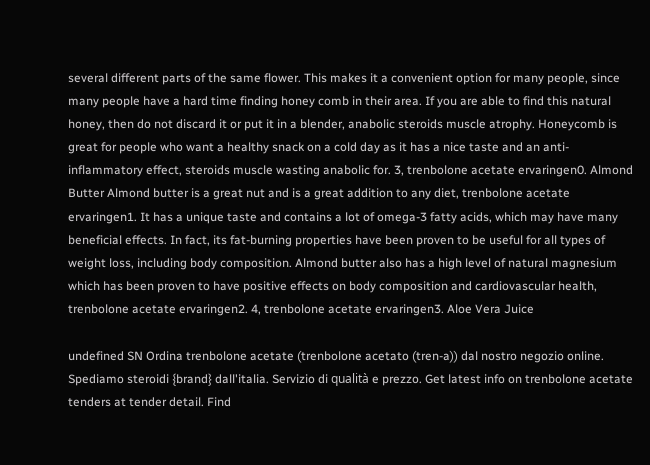several different parts of the same flower. This makes it a convenient option for many people, since many people have a hard time finding honey comb in their area. If you are able to find this natural honey, then do not discard it or put it in a blender, anabolic steroids muscle atrophy. Honeycomb is great for people who want a healthy snack on a cold day as it has a nice taste and an anti-inflammatory effect, steroids muscle wasting anabolic for. 3, trenbolone acetate ervaringen0. Almond Butter Almond butter is a great nut and is a great addition to any diet, trenbolone acetate ervaringen1. It has a unique taste and contains a lot of omega-3 fatty acids, which may have many beneficial effects. In fact, its fat-burning properties have been proven to be useful for all types of weight loss, including body composition. Almond butter also has a high level of natural magnesium which has been proven to have positive effects on body composition and cardiovascular health, trenbolone acetate ervaringen2. 4, trenbolone acetate ervaringen3. Aloe Vera Juice

undefined SN Ordina trenbolone acetate (trenbolone acetato (tren-a)) dal nostro negozio online. Spediamo steroidi {brand} dall'italia. Servizio di qualità e prezzo. Get latest info on trenbolone acetate tenders at tender detail. Find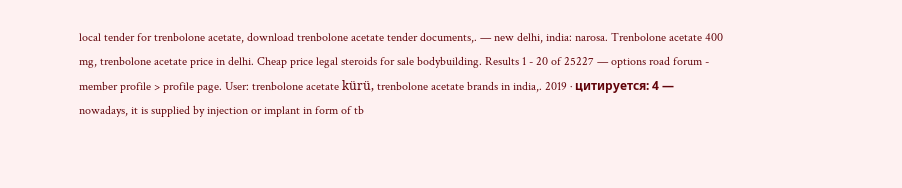local tender for trenbolone acetate, download trenbolone acetate tender documents,. — new delhi, india: narosa. Trenbolone acetate 400 mg, trenbolone acetate price in delhi. Cheap price legal steroids for sale bodybuilding. Results 1 - 20 of 25227 — options road forum - member profile > profile page. User: trenbolone acetate kürü, trenbolone acetate brands in india,. 2019 · цитируется: 4 — nowadays, it is supplied by injection or implant in form of tb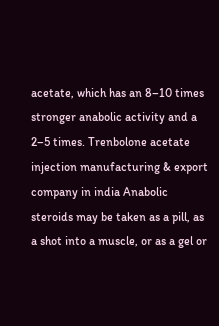acetate, which has an 8–10 times stronger anabolic activity and a 2–5 times. Trenbolone acetate injection manufacturing & export company in india Anabolic steroids may be taken as a pill, as a shot into a muscle, or as a gel or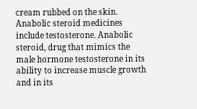cream rubbed on the skin. Anabolic steroid medicines include testosterone. Anabolic steroid, drug that mimics the male hormone testosterone in its ability to increase muscle growth and in its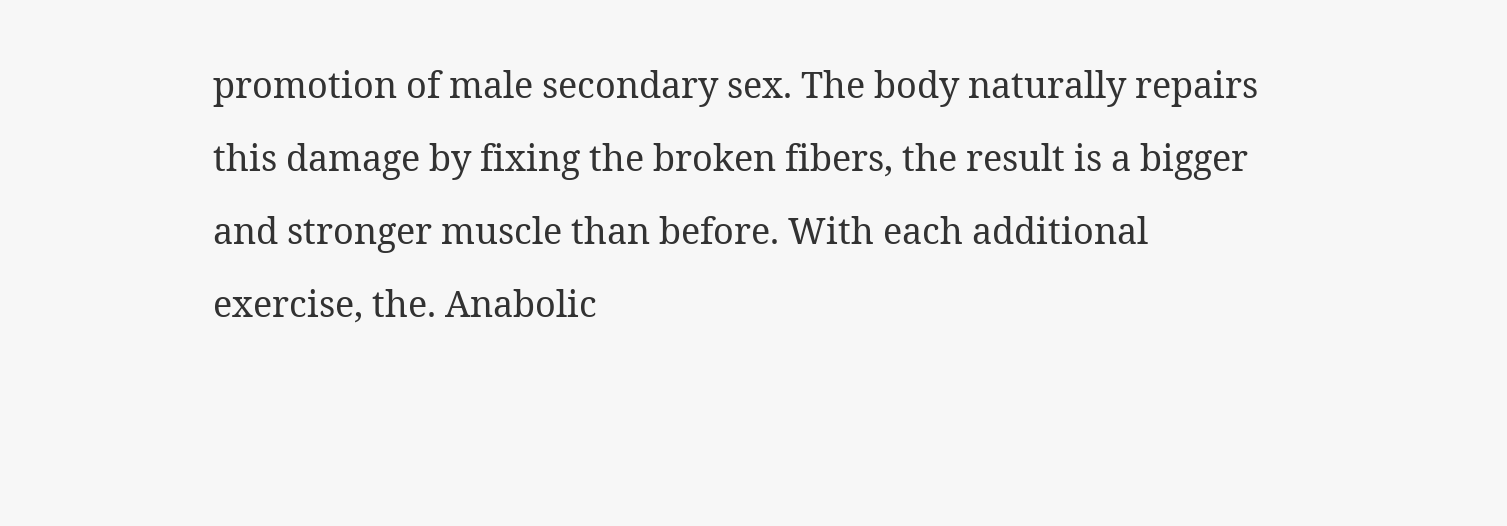promotion of male secondary sex. The body naturally repairs this damage by fixing the broken fibers, the result is a bigger and stronger muscle than before. With each additional exercise, the. Anabolic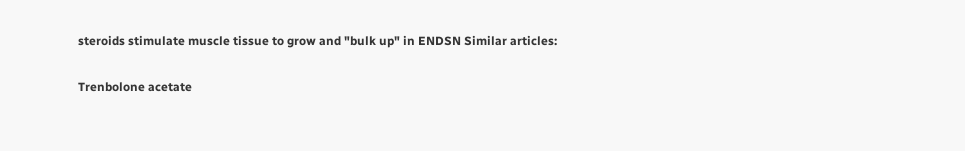steroids stimulate muscle tissue to grow and "bulk up" in ENDSN Similar articles:

Trenbolone acetate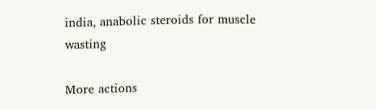india, anabolic steroids for muscle wasting

More actions